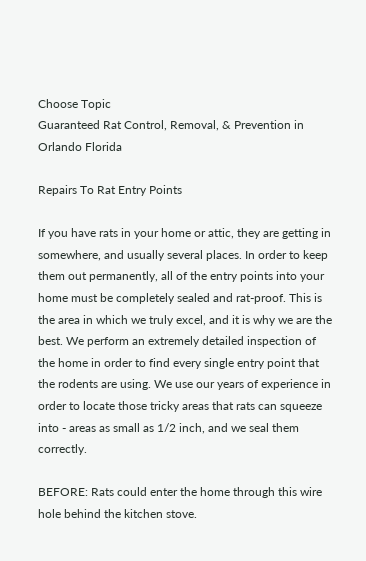Choose Topic
Guaranteed Rat Control, Removal, & Prevention in Orlando Florida

Repairs To Rat Entry Points

If you have rats in your home or attic, they are getting in somewhere, and usually several places. In order to keep them out permanently, all of the entry points into your home must be completely sealed and rat-proof. This is the area in which we truly excel, and it is why we are the best. We perform an extremely detailed inspection of the home in order to find every single entry point that the rodents are using. We use our years of experience in order to locate those tricky areas that rats can squeeze into - areas as small as 1/2 inch, and we seal them correctly.

BEFORE: Rats could enter the home through this wire hole behind the kitchen stove.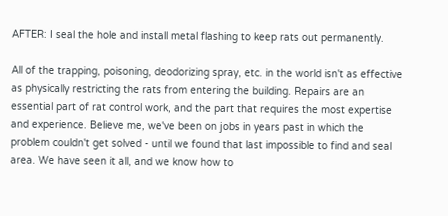AFTER: I seal the hole and install metal flashing to keep rats out permanently.

All of the trapping, poisoning, deodorizing spray, etc. in the world isn't as effective as physically restricting the rats from entering the building. Repairs are an essential part of rat control work, and the part that requires the most expertise and experience. Believe me, we've been on jobs in years past in which the problem couldn't get solved - until we found that last impossible to find and seal area. We have seen it all, and we know how to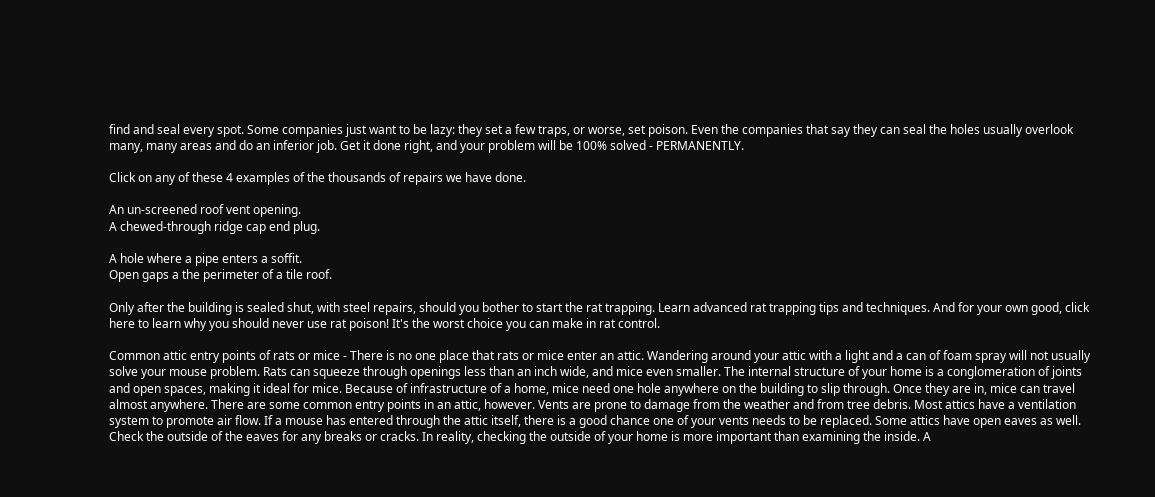find and seal every spot. Some companies just want to be lazy: they set a few traps, or worse, set poison. Even the companies that say they can seal the holes usually overlook many, many areas and do an inferior job. Get it done right, and your problem will be 100% solved - PERMANENTLY.

Click on any of these 4 examples of the thousands of repairs we have done.

An un-screened roof vent opening.
A chewed-through ridge cap end plug.

A hole where a pipe enters a soffit.
Open gaps a the perimeter of a tile roof.

Only after the building is sealed shut, with steel repairs, should you bother to start the rat trapping. Learn advanced rat trapping tips and techniques. And for your own good, click here to learn why you should never use rat poison! It's the worst choice you can make in rat control.

Common attic entry points of rats or mice - There is no one place that rats or mice enter an attic. Wandering around your attic with a light and a can of foam spray will not usually solve your mouse problem. Rats can squeeze through openings less than an inch wide, and mice even smaller. The internal structure of your home is a conglomeration of joints and open spaces, making it ideal for mice. Because of infrastructure of a home, mice need one hole anywhere on the building to slip through. Once they are in, mice can travel almost anywhere. There are some common entry points in an attic, however. Vents are prone to damage from the weather and from tree debris. Most attics have a ventilation system to promote air flow. If a mouse has entered through the attic itself, there is a good chance one of your vents needs to be replaced. Some attics have open eaves as well. Check the outside of the eaves for any breaks or cracks. In reality, checking the outside of your home is more important than examining the inside. A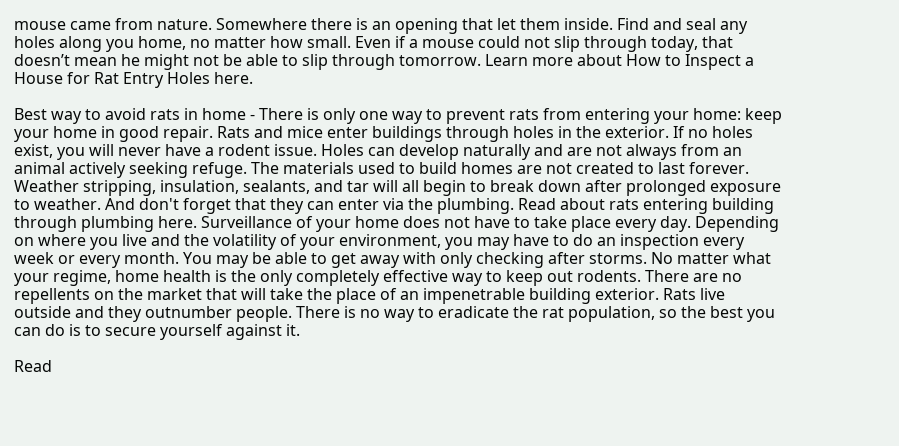mouse came from nature. Somewhere there is an opening that let them inside. Find and seal any holes along you home, no matter how small. Even if a mouse could not slip through today, that doesn’t mean he might not be able to slip through tomorrow. Learn more about How to Inspect a House for Rat Entry Holes here.

Best way to avoid rats in home - There is only one way to prevent rats from entering your home: keep your home in good repair. Rats and mice enter buildings through holes in the exterior. If no holes exist, you will never have a rodent issue. Holes can develop naturally and are not always from an animal actively seeking refuge. The materials used to build homes are not created to last forever. Weather stripping, insulation, sealants, and tar will all begin to break down after prolonged exposure to weather. And don't forget that they can enter via the plumbing. Read about rats entering building through plumbing here. Surveillance of your home does not have to take place every day. Depending on where you live and the volatility of your environment, you may have to do an inspection every week or every month. You may be able to get away with only checking after storms. No matter what your regime, home health is the only completely effective way to keep out rodents. There are no repellents on the market that will take the place of an impenetrable building exterior. Rats live outside and they outnumber people. There is no way to eradicate the rat population, so the best you can do is to secure yourself against it.

Read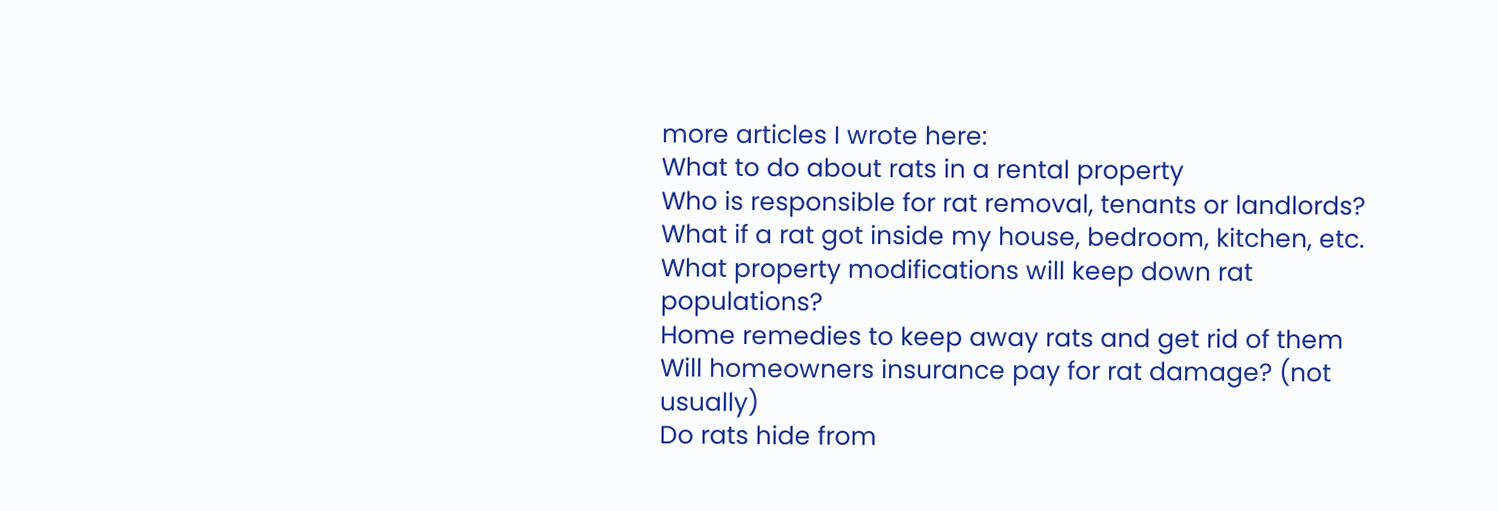more articles I wrote here:
What to do about rats in a rental property
Who is responsible for rat removal, tenants or landlords?
What if a rat got inside my house, bedroom, kitchen, etc.
What property modifications will keep down rat populations?
Home remedies to keep away rats and get rid of them
Will homeowners insurance pay for rat damage? (not usually)
Do rats hide from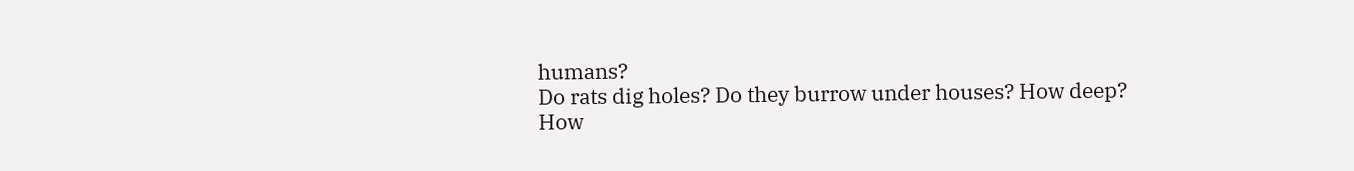humans?
Do rats dig holes? Do they burrow under houses? How deep?
How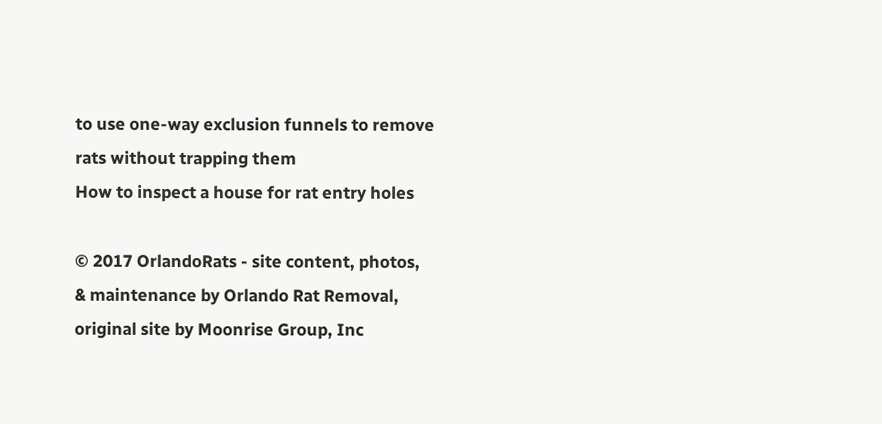to use one-way exclusion funnels to remove rats without trapping them
How to inspect a house for rat entry holes

© 2017 OrlandoRats - site content, photos, & maintenance by Orlando Rat Removal, original site by Moonrise Group, Inc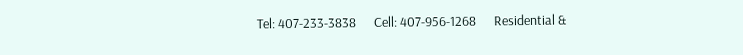Tel: 407-233-3838      Cell: 407-956-1268      Residential &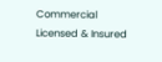Commercial      Licensed & Insured